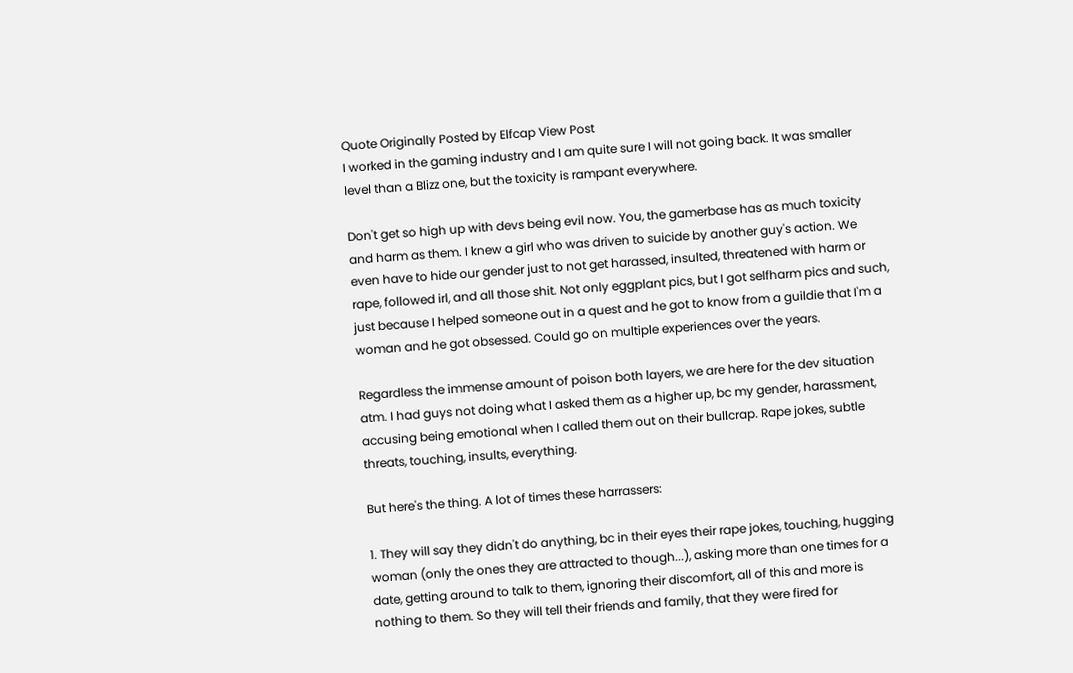Quote Originally Posted by Elfcap View Post
I worked in the gaming industry and I am quite sure I will not going back. It was smaller level than a Blizz one, but the toxicity is rampant everywhere.

Don't get so high up with devs being evil now. You, the gamerbase has as much toxicity and harm as them. I knew a girl who was driven to suicide by another guy's action. We even have to hide our gender just to not get harassed, insulted, threatened with harm or rape, followed irl, and all those shit. Not only eggplant pics, but I got selfharm pics and such, just because I helped someone out in a quest and he got to know from a guildie that I'm a woman and he got obsessed. Could go on multiple experiences over the years.

Regardless the immense amount of poison both layers, we are here for the dev situation atm. I had guys not doing what I asked them as a higher up, bc my gender, harassment, accusing being emotional when I called them out on their bullcrap. Rape jokes, subtle threats, touching, insults, everything.

But here's the thing. A lot of times these harrassers:

1. They will say they didn't do anything, bc in their eyes their rape jokes, touching, hugging woman (only the ones they are attracted to though...), asking more than one times for a date, getting around to talk to them, ignoring their discomfort, all of this and more is nothing to them. So they will tell their friends and family, that they were fired for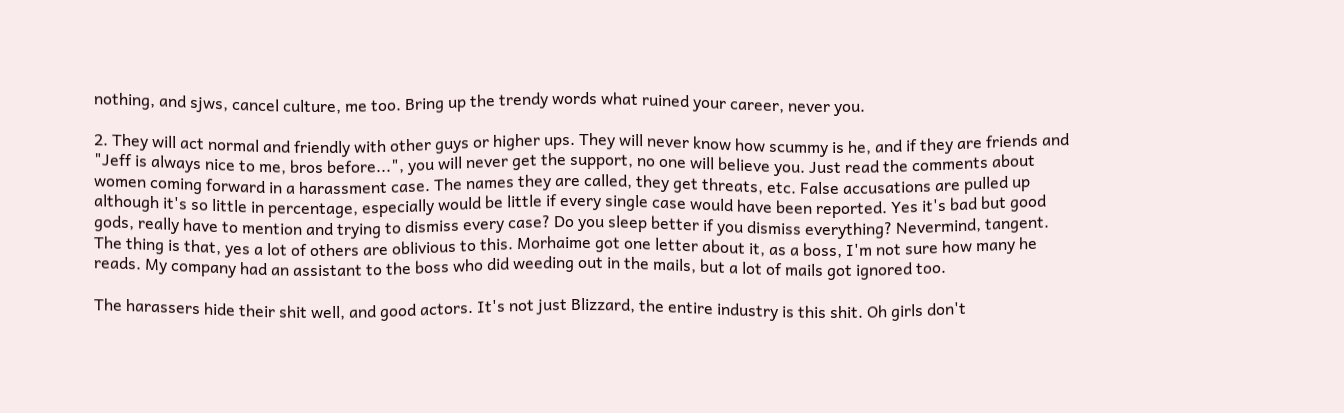nothing, and sjws, cancel culture, me too. Bring up the trendy words what ruined your career, never you.

2. They will act normal and friendly with other guys or higher ups. They will never know how scummy is he, and if they are friends and "Jeff is always nice to me, bros before...", you will never get the support, no one will believe you. Just read the comments about women coming forward in a harassment case. The names they are called, they get threats, etc. False accusations are pulled up although it's so little in percentage, especially would be little if every single case would have been reported. Yes it's bad but good gods, really have to mention and trying to dismiss every case? Do you sleep better if you dismiss everything? Nevermind, tangent. The thing is that, yes a lot of others are oblivious to this. Morhaime got one letter about it, as a boss, I'm not sure how many he reads. My company had an assistant to the boss who did weeding out in the mails, but a lot of mails got ignored too.

The harassers hide their shit well, and good actors. It's not just Blizzard, the entire industry is this shit. Oh girls don't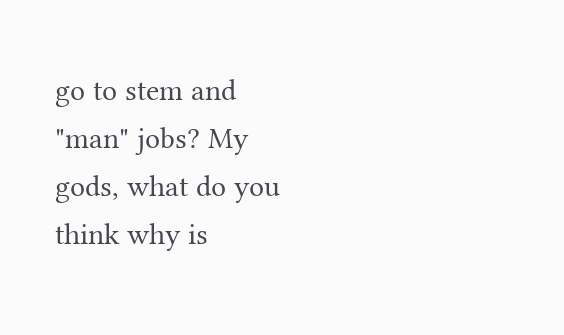go to stem and "man" jobs? My gods, what do you think why is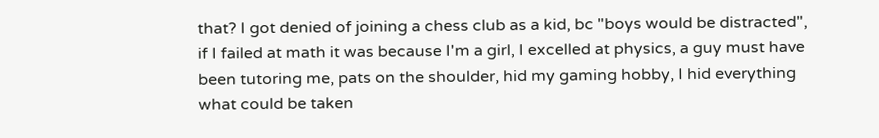that? I got denied of joining a chess club as a kid, bc "boys would be distracted", if I failed at math it was because I'm a girl, I excelled at physics, a guy must have been tutoring me, pats on the shoulder, hid my gaming hobby, I hid everything what could be taken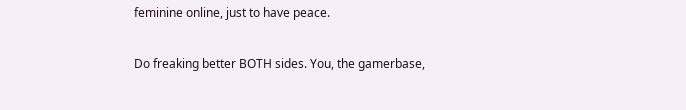feminine online, just to have peace.

Do freaking better BOTH sides. You, the gamerbase,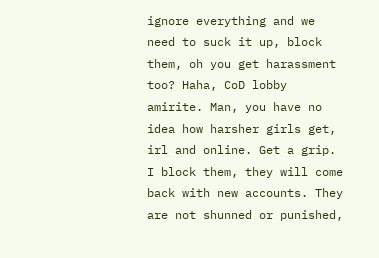ignore everything and we need to suck it up, block them, oh you get harassment too? Haha, CoD lobby amirite. Man, you have no idea how harsher girls get, irl and online. Get a grip. I block them, they will come back with new accounts. They are not shunned or punished,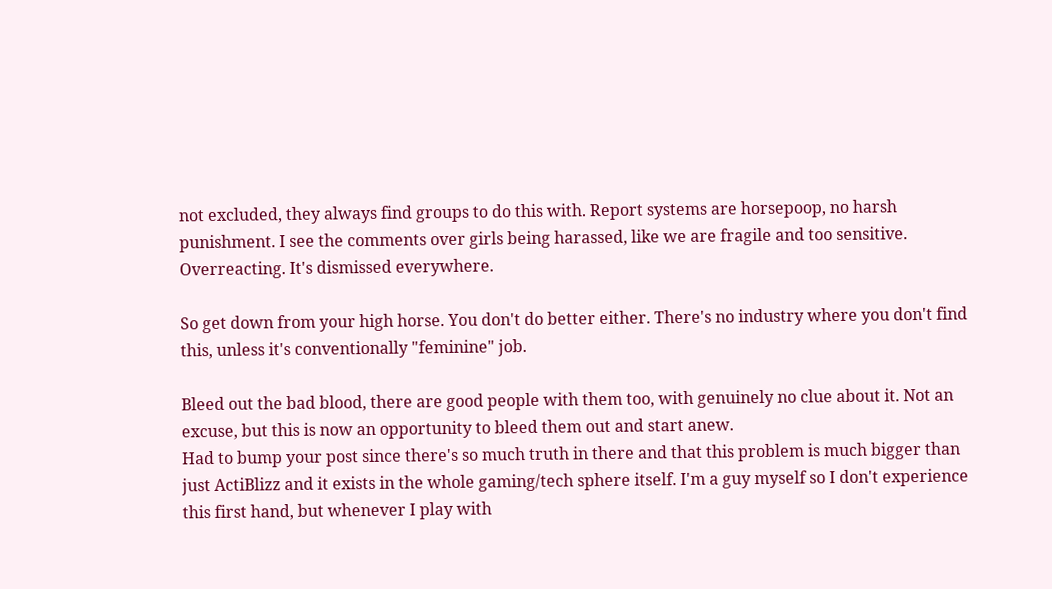not excluded, they always find groups to do this with. Report systems are horsepoop, no harsh punishment. I see the comments over girls being harassed, like we are fragile and too sensitive. Overreacting. It's dismissed everywhere.

So get down from your high horse. You don't do better either. There's no industry where you don't find this, unless it's conventionally "feminine" job.

Bleed out the bad blood, there are good people with them too, with genuinely no clue about it. Not an excuse, but this is now an opportunity to bleed them out and start anew.
Had to bump your post since there's so much truth in there and that this problem is much bigger than just ActiBlizz and it exists in the whole gaming/tech sphere itself. I'm a guy myself so I don't experience this first hand, but whenever I play with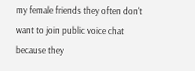my female friends they often don't want to join public voice chat because they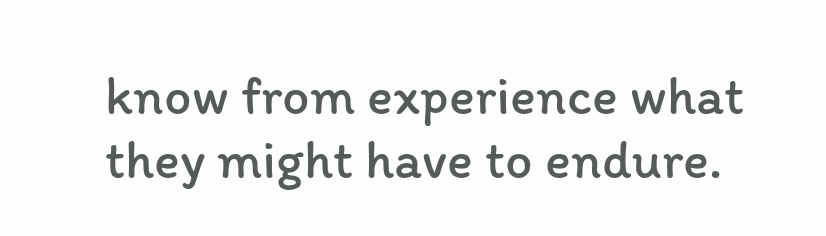know from experience what they might have to endure.